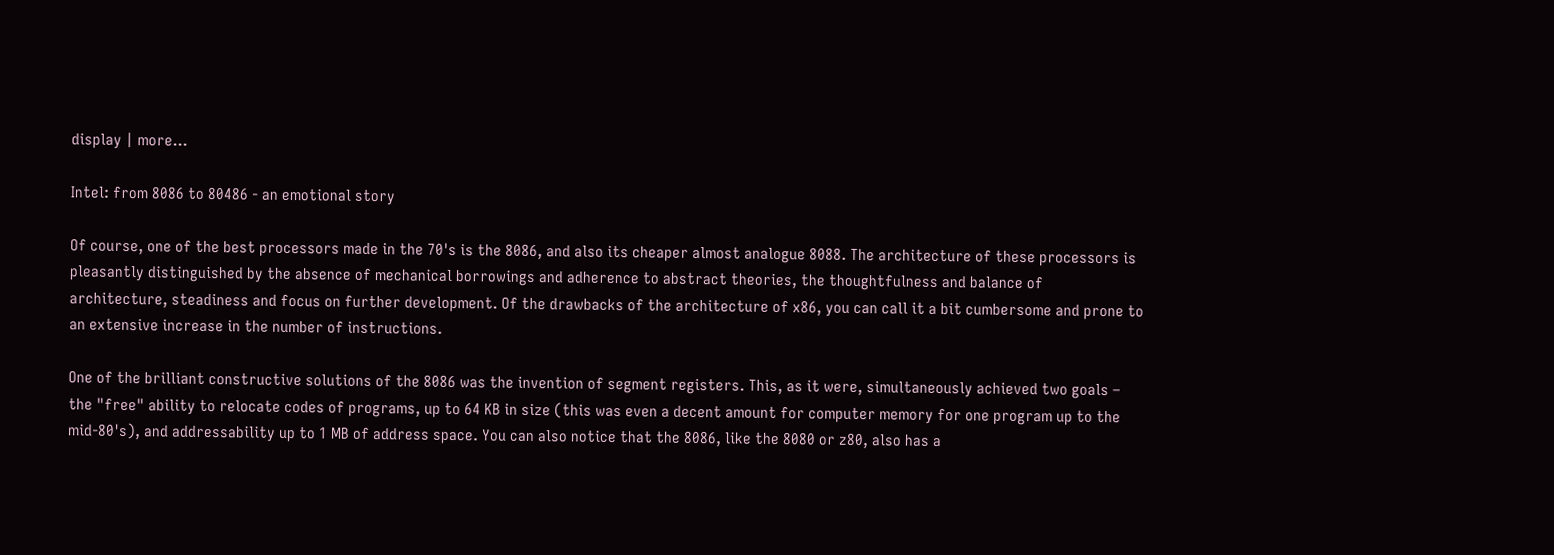display | more...

Intel: from 8086 to 80486 - an emotional story

Of course, one of the best processors made in the 70's is the 8086, and also its cheaper almost analogue 8088. The architecture of these processors is pleasantly distinguished by the absence of mechanical borrowings and adherence to abstract theories, the thoughtfulness and balance of architecture, steadiness and focus on further development. Of the drawbacks of the architecture of x86, you can call it a bit cumbersome and prone to an extensive increase in the number of instructions.

One of the brilliant constructive solutions of the 8086 was the invention of segment registers. This, as it were, simultaneously achieved two goals – the "free" ability to relocate codes of programs, up to 64 KB in size (this was even a decent amount for computer memory for one program up to the mid-80's), and addressability up to 1 MB of address space. You can also notice that the 8086, like the 8080 or z80, also has a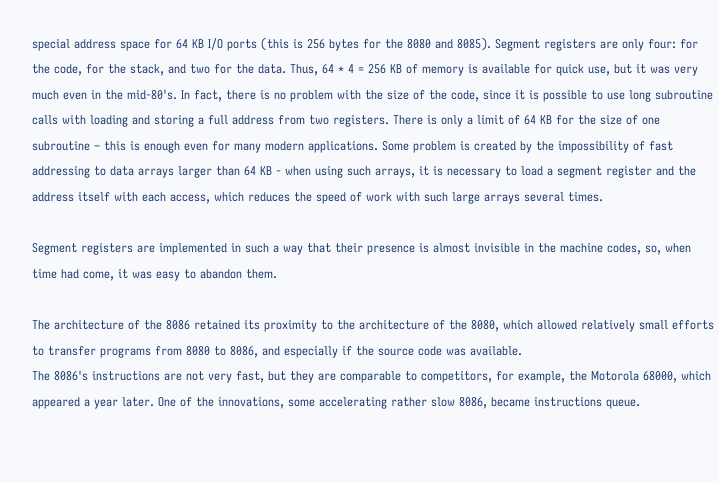special address space for 64 KB I/O ports (this is 256 bytes for the 8080 and 8085). Segment registers are only four: for the code, for the stack, and two for the data. Thus, 64 * 4 = 256 KB of memory is available for quick use, but it was very much even in the mid-80's. In fact, there is no problem with the size of the code, since it is possible to use long subroutine calls with loading and storing a full address from two registers. There is only a limit of 64 KB for the size of one subroutine – this is enough even for many modern applications. Some problem is created by the impossibility of fast addressing to data arrays larger than 64 KB - when using such arrays, it is necessary to load a segment register and the address itself with each access, which reduces the speed of work with such large arrays several times.

Segment registers are implemented in such a way that their presence is almost invisible in the machine codes, so, when time had come, it was easy to abandon them.

The architecture of the 8086 retained its proximity to the architecture of the 8080, which allowed relatively small efforts to transfer programs from 8080 to 8086, and especially if the source code was available.
The 8086's instructions are not very fast, but they are comparable to competitors, for example, the Motorola 68000, which appeared a year later. One of the innovations, some accelerating rather slow 8086, became instructions queue.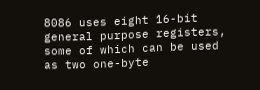8086 uses eight 16-bit general purpose registers, some of which can be used as two one-byte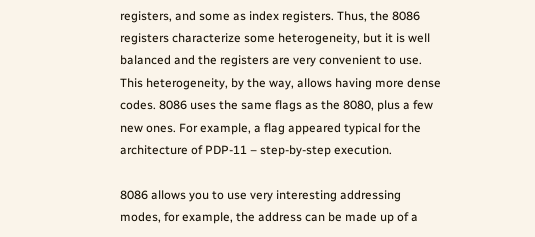registers, and some as index registers. Thus, the 8086 registers characterize some heterogeneity, but it is well balanced and the registers are very convenient to use. This heterogeneity, by the way, allows having more dense codes. 8086 uses the same flags as the 8080, plus a few new ones. For example, a flag appeared typical for the architecture of PDP-11 – step-by-step execution.

8086 allows you to use very interesting addressing modes, for example, the address can be made up of a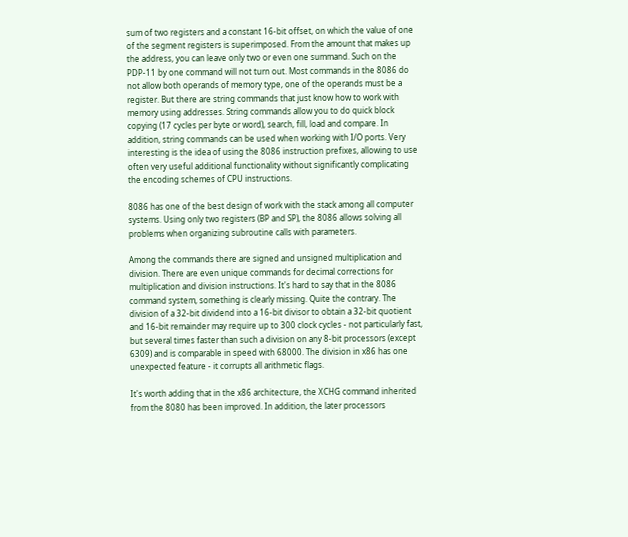sum of two registers and a constant 16-bit offset, on which the value of one of the segment registers is superimposed. From the amount that makes up the address, you can leave only two or even one summand. Such on the PDP-11 by one command will not turn out. Most commands in the 8086 do not allow both operands of memory type, one of the operands must be a register. But there are string commands that just know how to work with memory using addresses. String commands allow you to do quick block copying (17 cycles per byte or word), search, fill, load and compare. In addition, string commands can be used when working with I/O ports. Very interesting is the idea of using the 8086 instruction prefixes, allowing to use often very useful additional functionality without significantly complicating the encoding schemes of CPU instructions.

8086 has one of the best design of work with the stack among all computer systems. Using only two registers (BP and SP), the 8086 allows solving all problems when organizing subroutine calls with parameters.

Among the commands there are signed and unsigned multiplication and division. There are even unique commands for decimal corrections for multiplication and division instructions. It's hard to say that in the 8086 command system, something is clearly missing. Quite the contrary. The division of a 32-bit dividend into a 16-bit divisor to obtain a 32-bit quotient and 16-bit remainder may require up to 300 clock cycles - not particularly fast, but several times faster than such a division on any 8-bit processors (except 6309) and is comparable in speed with 68000. The division in x86 has one unexpected feature - it corrupts all arithmetic flags.

It's worth adding that in the x86 architecture, the XCHG command inherited from the 8080 has been improved. In addition, the later processors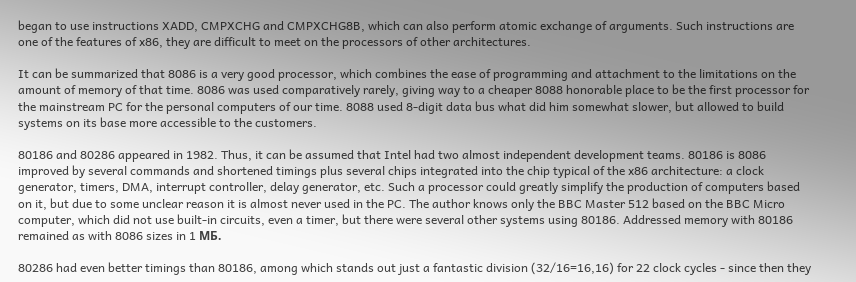began to use instructions XADD, CMPXCHG and CMPXCHG8B, which can also perform atomic exchange of arguments. Such instructions are one of the features of x86, they are difficult to meet on the processors of other architectures.

It can be summarized that 8086 is a very good processor, which combines the ease of programming and attachment to the limitations on the amount of memory of that time. 8086 was used comparatively rarely, giving way to a cheaper 8088 honorable place to be the first processor for the mainstream PC for the personal computers of our time. 8088 used 8-digit data bus what did him somewhat slower, but allowed to build systems on its base more accessible to the customers.

80186 and 80286 appeared in 1982. Thus, it can be assumed that Intel had two almost independent development teams. 80186 is 8086 improved by several commands and shortened timings plus several chips integrated into the chip typical of the x86 architecture: a clock generator, timers, DMA, interrupt controller, delay generator, etc. Such a processor could greatly simplify the production of computers based on it, but due to some unclear reason it is almost never used in the PC. The author knows only the BBC Master 512 based on the BBC Micro computer, which did not use built-in circuits, even a timer, but there were several other systems using 80186. Addressed memory with 80186 remained as with 8086 sizes in 1 МБ.

80286 had even better timings than 80186, among which stands out just a fantastic division (32/16=16,16) for 22 clock cycles - since then they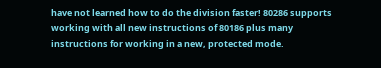have not learned how to do the division faster! 80286 supports working with all new instructions of 80186 plus many instructions for working in a new, protected mode.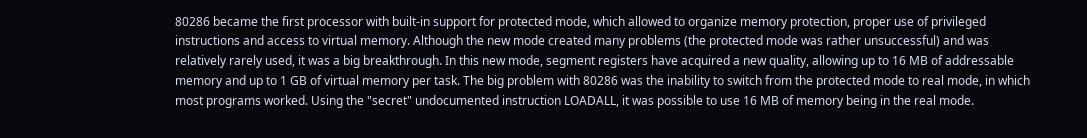80286 became the first processor with built-in support for protected mode, which allowed to organize memory protection, proper use of privileged instructions and access to virtual memory. Although the new mode created many problems (the protected mode was rather unsuccessful) and was relatively rarely used, it was a big breakthrough. In this new mode, segment registers have acquired a new quality, allowing up to 16 MB of addressable memory and up to 1 GB of virtual memory per task. The big problem with 80286 was the inability to switch from the protected mode to real mode, in which most programs worked. Using the "secret" undocumented instruction LOADALL, it was possible to use 16 MB of memory being in the real mode.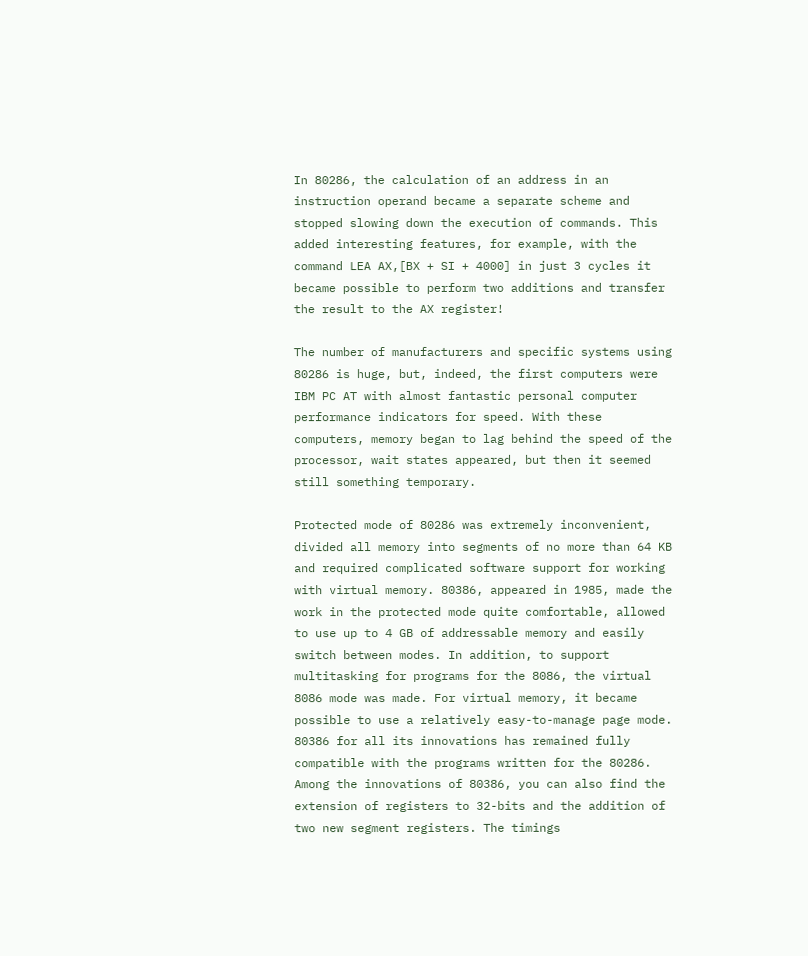In 80286, the calculation of an address in an instruction operand became a separate scheme and stopped slowing down the execution of commands. This added interesting features, for example, with the command LEA AX,[BX + SI + 4000] in just 3 cycles it became possible to perform two additions and transfer the result to the AX register!

The number of manufacturers and specific systems using 80286 is huge, but, indeed, the first computers were IBM PC AT with almost fantastic personal computer performance indicators for speed. With these computers, memory began to lag behind the speed of the processor, wait states appeared, but then it seemed still something temporary.

Protected mode of 80286 was extremely inconvenient, divided all memory into segments of no more than 64 KB and required complicated software support for working with virtual memory. 80386, appeared in 1985, made the work in the protected mode quite comfortable, allowed to use up to 4 GB of addressable memory and easily switch between modes. In addition, to support multitasking for programs for the 8086, the virtual 8086 mode was made. For virtual memory, it became possible to use a relatively easy-to-manage page mode. 80386 for all its innovations has remained fully compatible with the programs written for the 80286. Among the innovations of 80386, you can also find the extension of registers to 32-bits and the addition of two new segment registers. The timings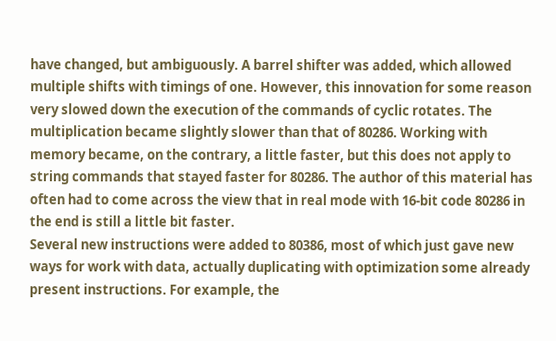have changed, but ambiguously. A barrel shifter was added, which allowed multiple shifts with timings of one. However, this innovation for some reason very slowed down the execution of the commands of cyclic rotates. The multiplication became slightly slower than that of 80286. Working with memory became, on the contrary, a little faster, but this does not apply to string commands that stayed faster for 80286. The author of this material has often had to come across the view that in real mode with 16-bit code 80286 in the end is still a little bit faster.
Several new instructions were added to 80386, most of which just gave new ways for work with data, actually duplicating with optimization some already present instructions. For example, the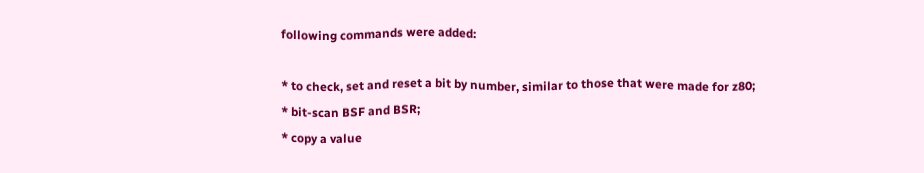following commands were added:

* to check, set and reset a bit by number, similar to those that were made for z80;
* bit-scan BSF and BSR;
* copy a value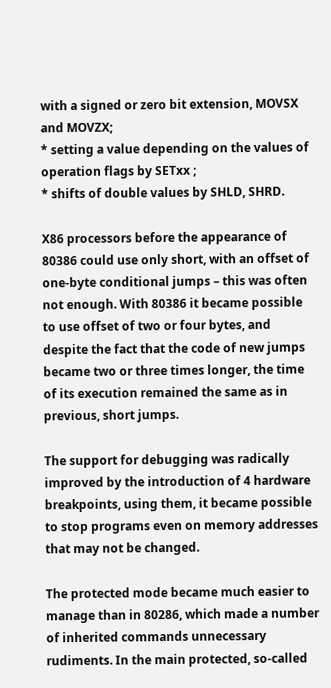with a signed or zero bit extension, MOVSX and MOVZX;
* setting a value depending on the values of operation flags by SETxx ;
* shifts of double values by SHLD, SHRD.

X86 processors before the appearance of 80386 could use only short, with an offset of one-byte conditional jumps – this was often not enough. With 80386 it became possible to use offset of two or four bytes, and despite the fact that the code of new jumps became two or three times longer, the time of its execution remained the same as in previous, short jumps.

The support for debugging was radically improved by the introduction of 4 hardware breakpoints, using them, it became possible to stop programs even on memory addresses that may not be changed.

The protected mode became much easier to manage than in 80286, which made a number of inherited commands unnecessary rudiments. In the main protected, so-called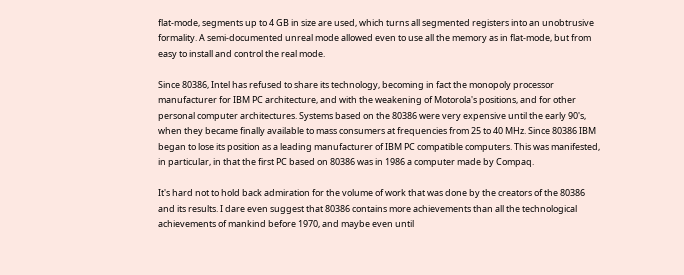flat-mode, segments up to 4 GB in size are used, which turns all segmented registers into an unobtrusive formality. A semi-documented unreal mode allowed even to use all the memory as in flat-mode, but from easy to install and control the real mode.

Since 80386, Intel has refused to share its technology, becoming in fact the monopoly processor manufacturer for IBM PC architecture, and with the weakening of Motorola's positions, and for other personal computer architectures. Systems based on the 80386 were very expensive until the early 90's, when they became finally available to mass consumers at frequencies from 25 to 40 MHz. Since 80386 IBM began to lose its position as a leading manufacturer of IBM PC compatible computers. This was manifested, in particular, in that the first PC based on 80386 was in 1986 a computer made by Compaq.

It's hard not to hold back admiration for the volume of work that was done by the creators of the 80386 and its results. I dare even suggest that 80386 contains more achievements than all the technological achievements of mankind before 1970, and maybe even until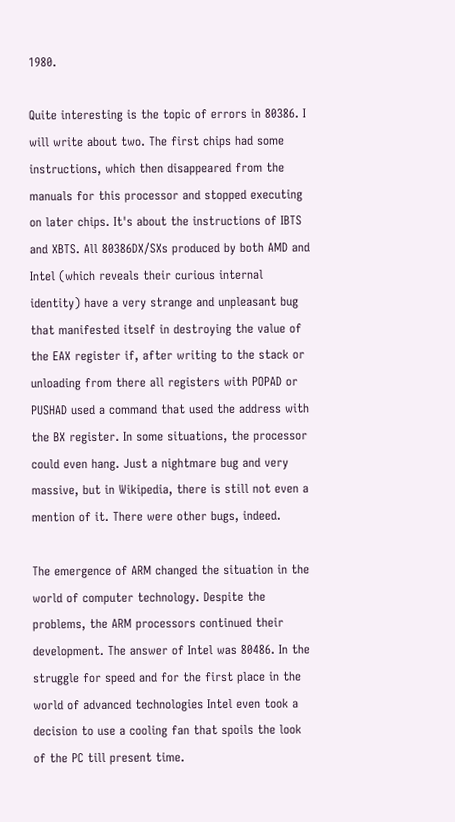1980.

Quite interesting is the topic of errors in 80386. I will write about two. The first chips had some instructions, which then disappeared from the manuals for this processor and stopped executing on later chips. It's about the instructions of IBTS and XBTS. All 80386DX/SXs produced by both AMD and Intel (which reveals their curious internal identity) have a very strange and unpleasant bug that manifested itself in destroying the value of the EAX register if, after writing to the stack or unloading from there all registers with POPAD or PUSHAD used a command that used the address with the BX register. In some situations, the processor could even hang. Just a nightmare bug and very massive, but in Wikipedia, there is still not even a mention of it. There were other bugs, indeed.

The emergence of ARM changed the situation in the world of computer technology. Despite the problems, the ARM processors continued their development. The answer of Intel was 80486. In the struggle for speed and for the first place in the world of advanced technologies Intel even took a decision to use a cooling fan that spoils the look of the PC till present time.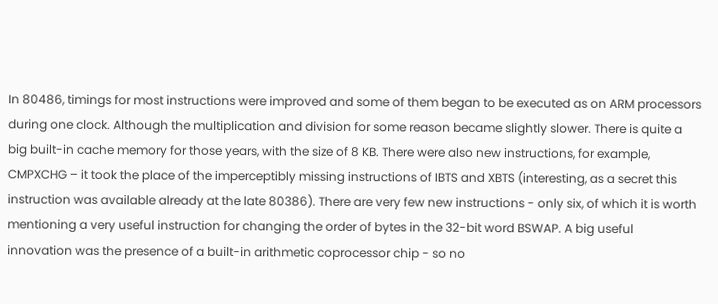In 80486, timings for most instructions were improved and some of them began to be executed as on ARM processors during one clock. Although the multiplication and division for some reason became slightly slower. There is quite a big built-in cache memory for those years, with the size of 8 KB. There were also new instructions, for example, CMPXCHG – it took the place of the imperceptibly missing instructions of IBTS and XBTS (interesting, as a secret this instruction was available already at the late 80386). There are very few new instructions - only six, of which it is worth mentioning a very useful instruction for changing the order of bytes in the 32-bit word BSWAP. A big useful innovation was the presence of a built-in arithmetic coprocessor chip - so no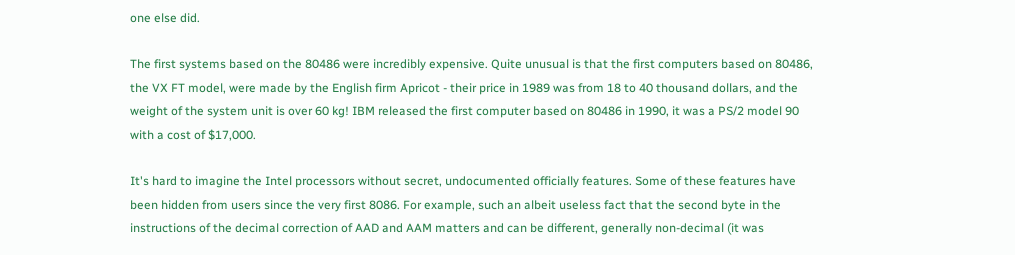one else did.

The first systems based on the 80486 were incredibly expensive. Quite unusual is that the first computers based on 80486, the VX FT model, were made by the English firm Apricot - their price in 1989 was from 18 to 40 thousand dollars, and the weight of the system unit is over 60 kg! IBM released the first computer based on 80486 in 1990, it was a PS/2 model 90 with a cost of $17,000.

It's hard to imagine the Intel processors without secret, undocumented officially features. Some of these features have been hidden from users since the very first 8086. For example, such an albeit useless fact that the second byte in the instructions of the decimal correction of AAD and AAM matters and can be different, generally non-decimal (it was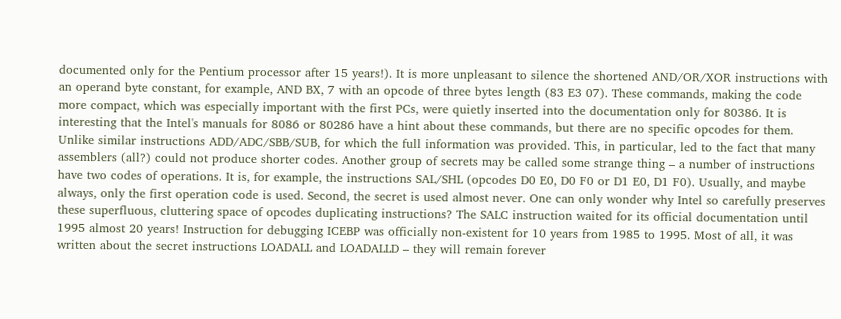documented only for the Pentium processor after 15 years!). It is more unpleasant to silence the shortened AND/OR/XOR instructions with an operand byte constant, for example, AND BX, 7 with an opcode of three bytes length (83 E3 07). These commands, making the code more compact, which was especially important with the first PCs, were quietly inserted into the documentation only for 80386. It is interesting that the Intel's manuals for 8086 or 80286 have a hint about these commands, but there are no specific opcodes for them. Unlike similar instructions ADD/ADC/SBB/SUB, for which the full information was provided. This, in particular, led to the fact that many assemblers (all?) could not produce shorter codes. Another group of secrets may be called some strange thing – a number of instructions have two codes of operations. It is, for example, the instructions SAL/SHL (opcodes D0 E0, D0 F0 or D1 E0, D1 F0). Usually, and maybe always, only the first operation code is used. Second, the secret is used almost never. One can only wonder why Intel so carefully preserves these superfluous, cluttering space of opcodes duplicating instructions? The SALC instruction waited for its official documentation until 1995 almost 20 years! Instruction for debugging ICEBP was officially non-existent for 10 years from 1985 to 1995. Most of all, it was written about the secret instructions LOADALL and LOADALLD – they will remain forever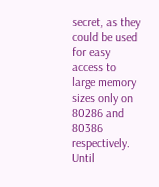secret, as they could be used for easy access to large memory sizes only on 80286 and 80386 respectively. Until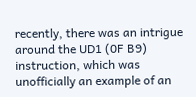recently, there was an intrigue around the UD1 (0F B9) instruction, which was unofficially an example of an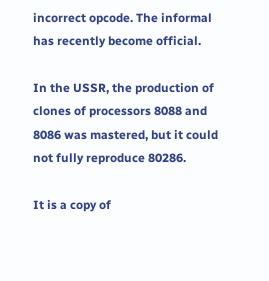incorrect opcode. The informal has recently become official.

In the USSR, the production of clones of processors 8088 and 8086 was mastered, but it could not fully reproduce 80286.

It is a copy of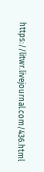https://litwr.livejournal.com/436.html